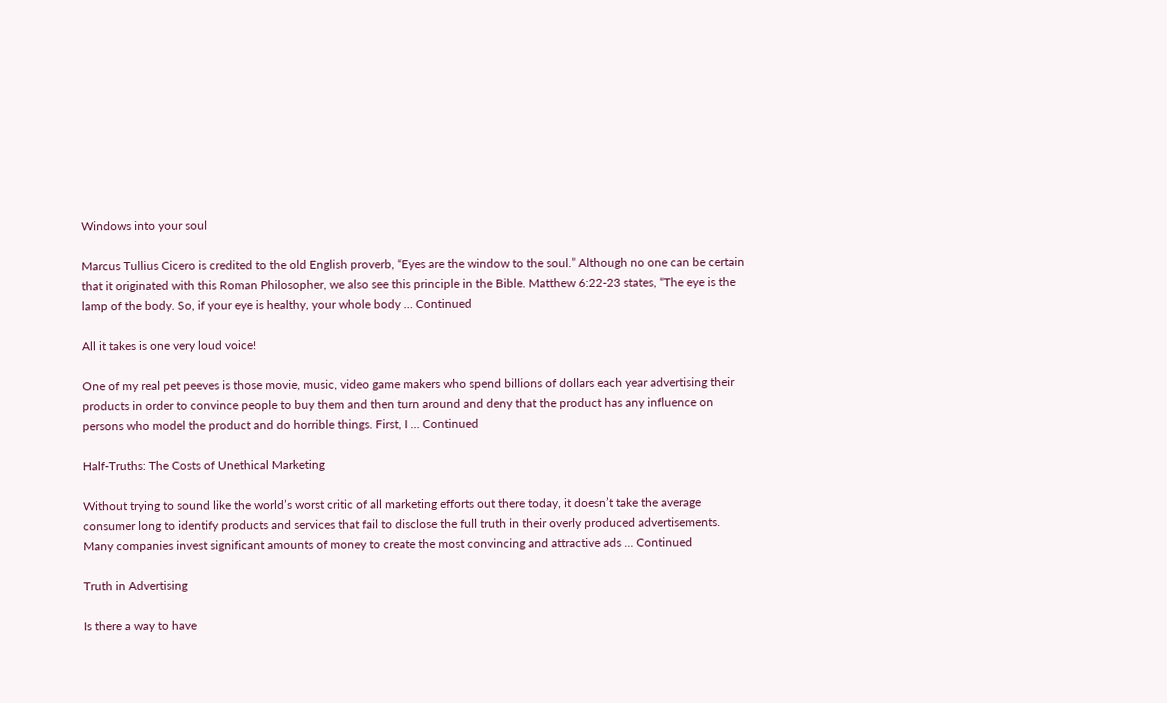Windows into your soul

Marcus Tullius Cicero is credited to the old English proverb, “Eyes are the window to the soul.” Although no one can be certain that it originated with this Roman Philosopher, we also see this principle in the Bible. Matthew 6:22-23 states, “The eye is the lamp of the body. So, if your eye is healthy, your whole body … Continued

All it takes is one very loud voice!

One of my real pet peeves is those movie, music, video game makers who spend billions of dollars each year advertising their products in order to convince people to buy them and then turn around and deny that the product has any influence on persons who model the product and do horrible things. First, I … Continued

Half-Truths: The Costs of Unethical Marketing

Without trying to sound like the world’s worst critic of all marketing efforts out there today, it doesn’t take the average consumer long to identify products and services that fail to disclose the full truth in their overly produced advertisements.  Many companies invest significant amounts of money to create the most convincing and attractive ads … Continued

Truth in Advertising

Is there a way to have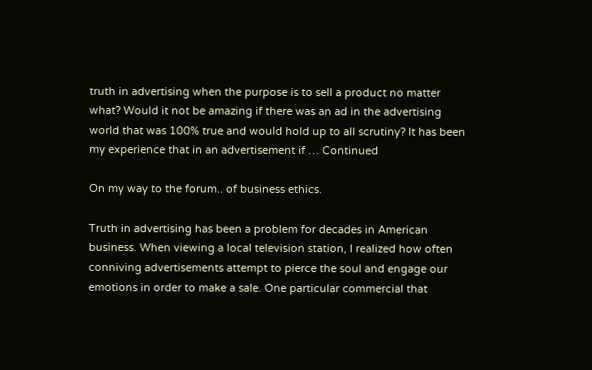truth in advertising when the purpose is to sell a product no matter what? Would it not be amazing if there was an ad in the advertising world that was 100% true and would hold up to all scrutiny? It has been my experience that in an advertisement if … Continued

On my way to the forum.. of business ethics.

Truth in advertising has been a problem for decades in American business. When viewing a local television station, I realized how often conniving advertisements attempt to pierce the soul and engage our emotions in order to make a sale. One particular commercial that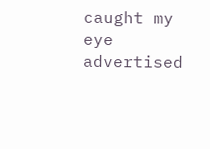caught my eye advertised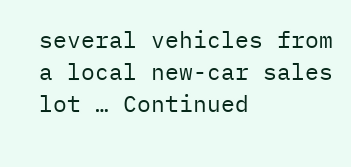several vehicles from a local new-car sales lot … Continued